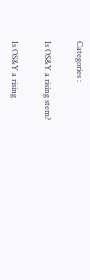Categories :

Is OS&Y a rising stem?

Is OS&Y a rising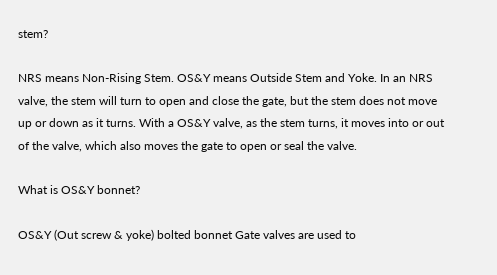stem?

NRS means Non-Rising Stem. OS&Y means Outside Stem and Yoke. In an NRS valve, the stem will turn to open and close the gate, but the stem does not move up or down as it turns. With a OS&Y valve, as the stem turns, it moves into or out of the valve, which also moves the gate to open or seal the valve.

What is OS&Y bonnet?

OS&Y (Out screw & yoke) bolted bonnet Gate valves are used to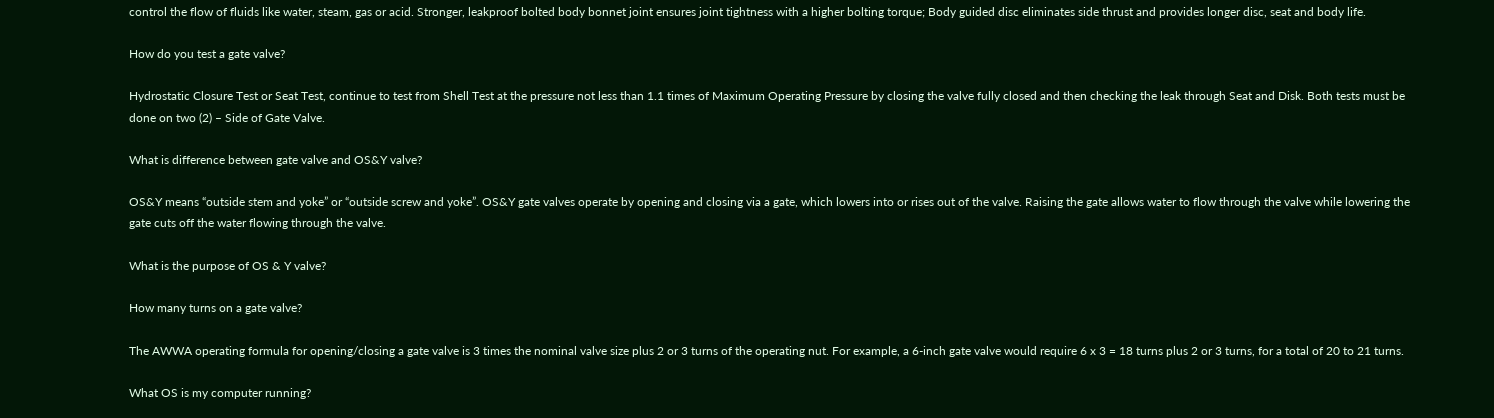control the flow of fluids like water, steam, gas or acid. Stronger, leakproof bolted body bonnet joint ensures joint tightness with a higher bolting torque; Body guided disc eliminates side thrust and provides longer disc, seat and body life.

How do you test a gate valve?

Hydrostatic Closure Test or Seat Test, continue to test from Shell Test at the pressure not less than 1.1 times of Maximum Operating Pressure by closing the valve fully closed and then checking the leak through Seat and Disk. Both tests must be done on two (2) – Side of Gate Valve.

What is difference between gate valve and OS&Y valve?

OS&Y means “outside stem and yoke” or “outside screw and yoke”. OS&Y gate valves operate by opening and closing via a gate, which lowers into or rises out of the valve. Raising the gate allows water to flow through the valve while lowering the gate cuts off the water flowing through the valve.

What is the purpose of OS & Y valve?

How many turns on a gate valve?

The AWWA operating formula for opening/closing a gate valve is 3 times the nominal valve size plus 2 or 3 turns of the operating nut. For example, a 6-inch gate valve would require 6 x 3 = 18 turns plus 2 or 3 turns, for a total of 20 to 21 turns.

What OS is my computer running?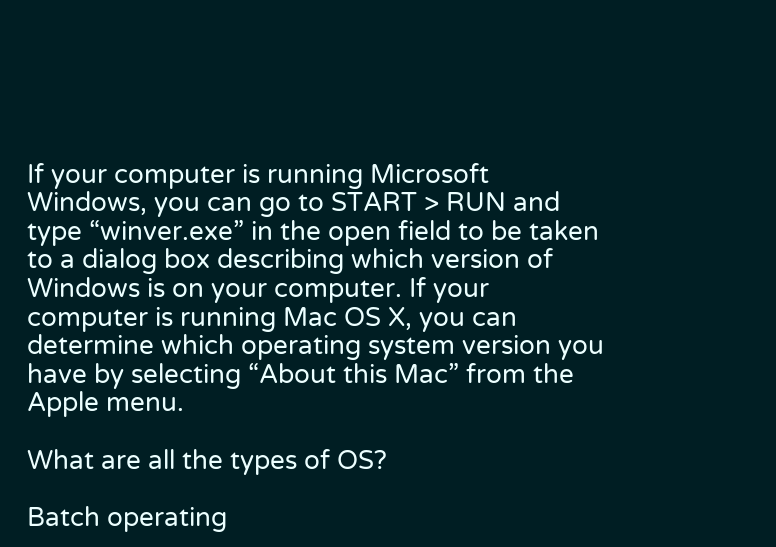If your computer is running Microsoft Windows, you can go to START > RUN and type “winver.exe” in the open field to be taken to a dialog box describing which version of Windows is on your computer. If your computer is running Mac OS X, you can determine which operating system version you have by selecting “About this Mac” from the Apple menu.

What are all the types of OS?

Batch operating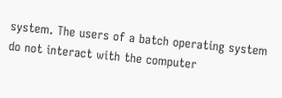system. The users of a batch operating system do not interact with the computer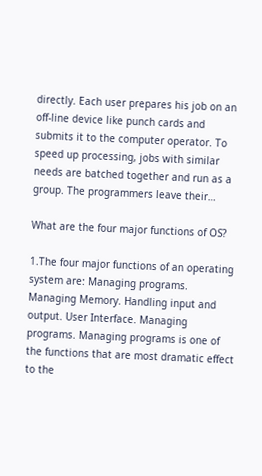directly. Each user prepares his job on an off-line device like punch cards and submits it to the computer operator. To speed up processing, jobs with similar needs are batched together and run as a group. The programmers leave their…

What are the four major functions of OS?

1.The four major functions of an operating system are: Managing programs. Managing Memory. Handling input and output. User Interface. Managing programs. Managing programs is one of the functions that are most dramatic effect to the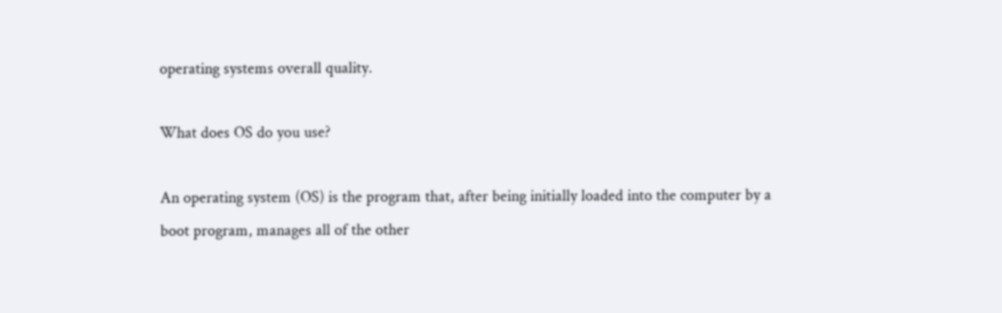operating systems overall quality.

What does OS do you use?

An operating system (OS) is the program that, after being initially loaded into the computer by a boot program, manages all of the other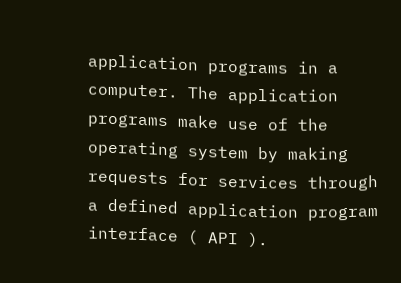application programs in a computer. The application programs make use of the operating system by making requests for services through a defined application program interface ( API ).